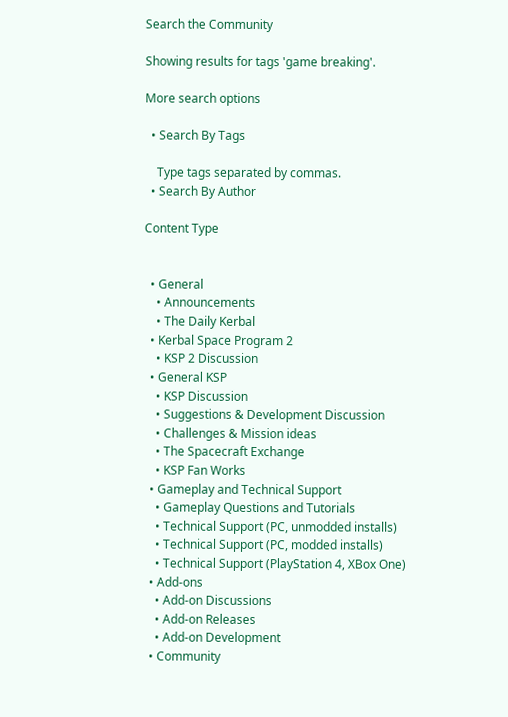Search the Community

Showing results for tags 'game breaking'.

More search options

  • Search By Tags

    Type tags separated by commas.
  • Search By Author

Content Type


  • General
    • Announcements
    • The Daily Kerbal
  • Kerbal Space Program 2
    • KSP 2 Discussion
  • General KSP
    • KSP Discussion
    • Suggestions & Development Discussion
    • Challenges & Mission ideas
    • The Spacecraft Exchange
    • KSP Fan Works
  • Gameplay and Technical Support
    • Gameplay Questions and Tutorials
    • Technical Support (PC, unmodded installs)
    • Technical Support (PC, modded installs)
    • Technical Support (PlayStation 4, XBox One)
  • Add-ons
    • Add-on Discussions
    • Add-on Releases
    • Add-on Development
  • Community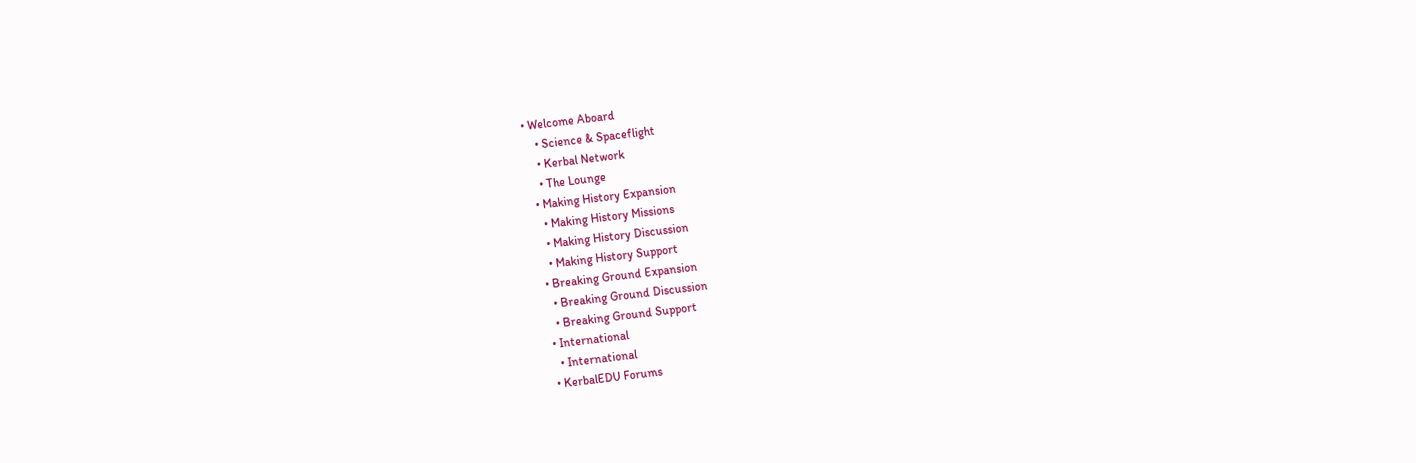• Welcome Aboard
    • Science & Spaceflight
    • Kerbal Network
    • The Lounge
  • Making History Expansion
    • Making History Missions
    • Making History Discussion
    • Making History Support
  • Breaking Ground Expansion
    • Breaking Ground Discussion
    • Breaking Ground Support
  • International
    • International
  • KerbalEDU Forums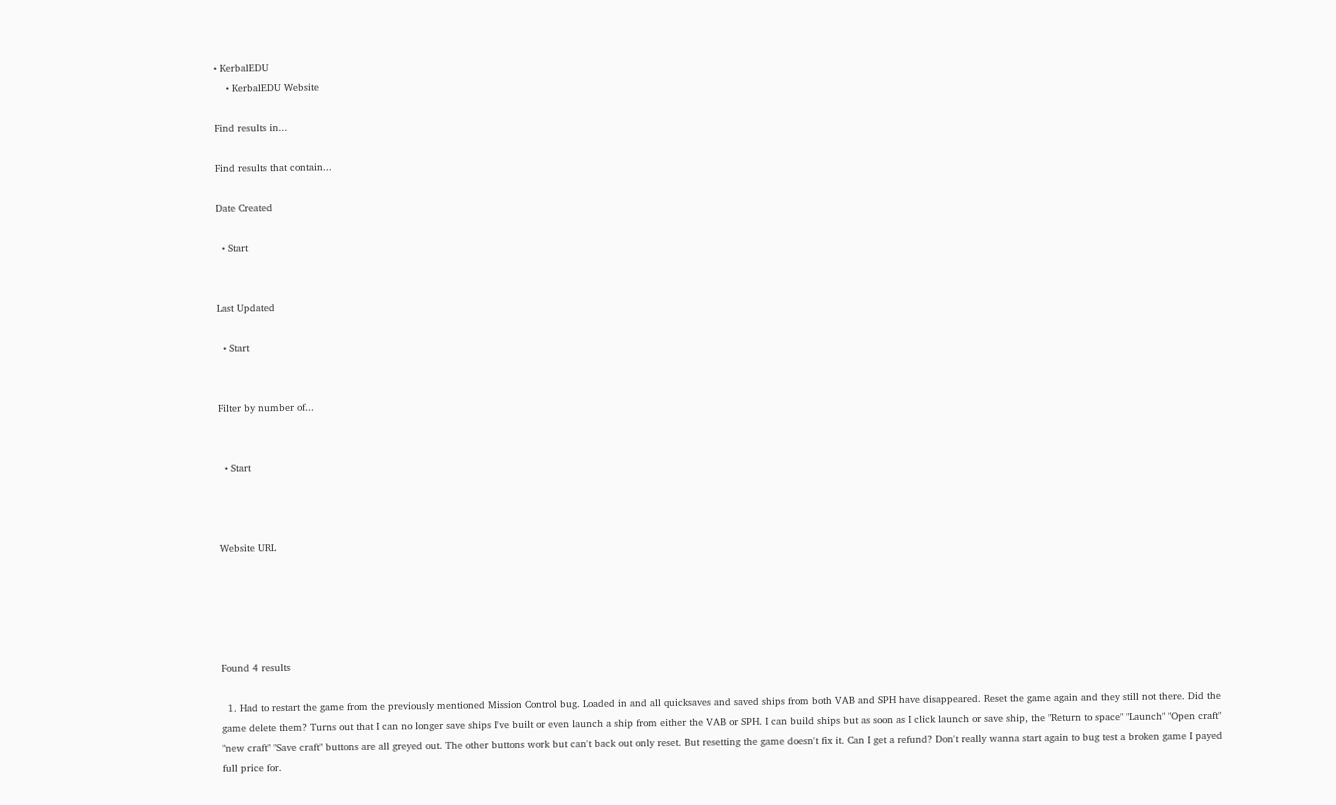• KerbalEDU
    • KerbalEDU Website

Find results in...

Find results that contain...

Date Created

  • Start


Last Updated

  • Start


Filter by number of...


  • Start



Website URL





Found 4 results

  1. Had to restart the game from the previously mentioned Mission Control bug. Loaded in and all quicksaves and saved ships from both VAB and SPH have disappeared. Reset the game again and they still not there. Did the game delete them? Turns out that I can no longer save ships I've built or even launch a ship from either the VAB or SPH. I can build ships but as soon as I click launch or save ship, the "Return to space" "Launch" "Open craft" "new craft" "Save craft" buttons are all greyed out. The other buttons work but can't back out only reset. But resetting the game doesn't fix it. Can I get a refund? Don't really wanna start again to bug test a broken game I payed full price for.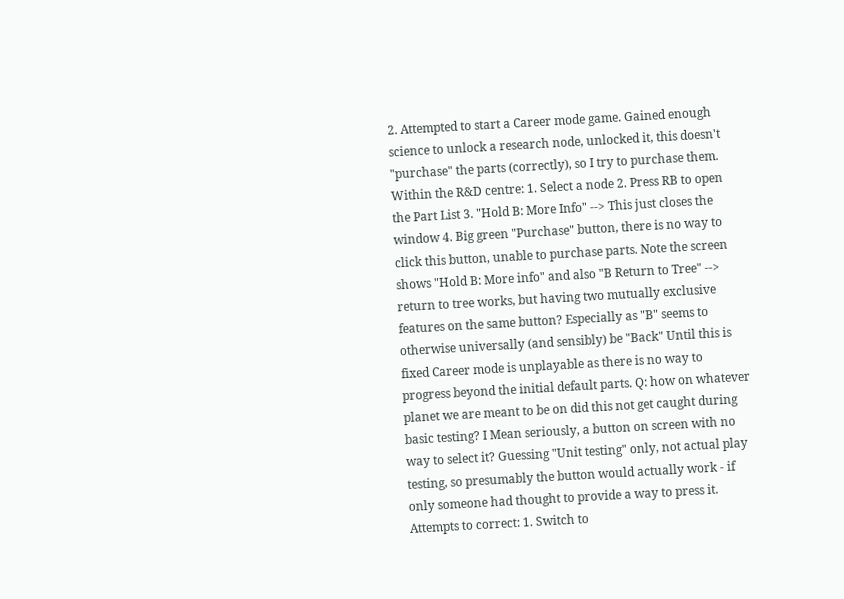2. Attempted to start a Career mode game. Gained enough science to unlock a research node, unlocked it, this doesn't "purchase" the parts (correctly), so I try to purchase them. Within the R&D centre: 1. Select a node 2. Press RB to open the Part List 3. "Hold B: More Info" --> This just closes the window 4. Big green "Purchase" button, there is no way to click this button, unable to purchase parts. Note the screen shows "Hold B: More info" and also "B Return to Tree" --> return to tree works, but having two mutually exclusive features on the same button? Especially as "B" seems to otherwise universally (and sensibly) be "Back" Until this is fixed Career mode is unplayable as there is no way to progress beyond the initial default parts. Q: how on whatever planet we are meant to be on did this not get caught during basic testing? I Mean seriously, a button on screen with no way to select it? Guessing "Unit testing" only, not actual play testing, so presumably the button would actually work - if only someone had thought to provide a way to press it. Attempts to correct: 1. Switch to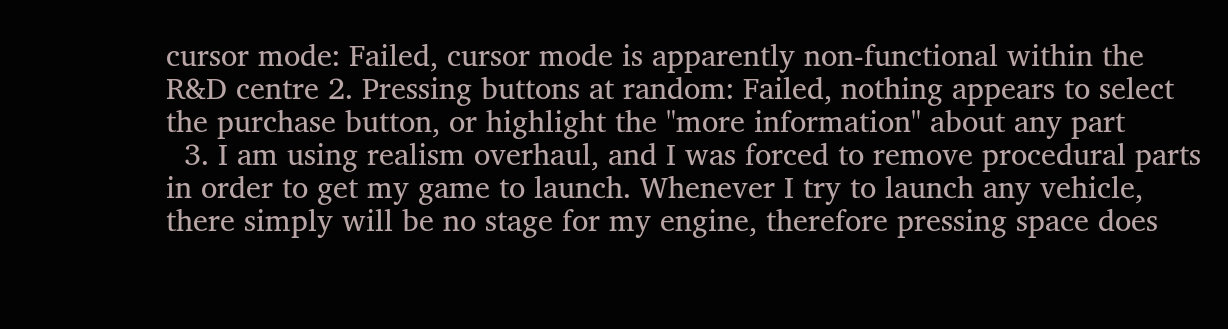cursor mode: Failed, cursor mode is apparently non-functional within the R&D centre 2. Pressing buttons at random: Failed, nothing appears to select the purchase button, or highlight the "more information" about any part
  3. I am using realism overhaul, and I was forced to remove procedural parts in order to get my game to launch. Whenever I try to launch any vehicle, there simply will be no stage for my engine, therefore pressing space does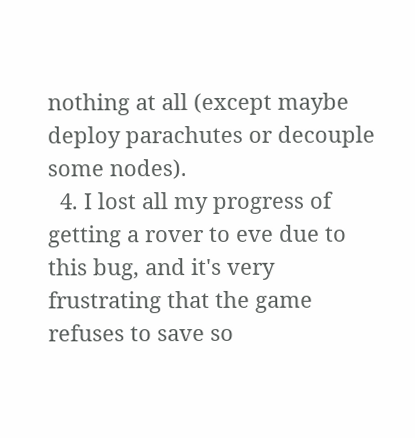nothing at all (except maybe deploy parachutes or decouple some nodes).
  4. I lost all my progress of getting a rover to eve due to this bug, and it's very frustrating that the game refuses to save so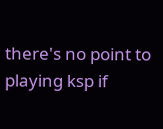there's no point to playing ksp if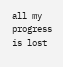all my progress is lost